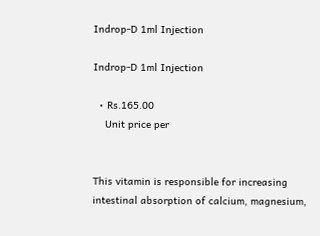Indrop-D 1ml Injection

Indrop-D 1ml Injection

  • Rs.165.00
    Unit price per


This vitamin is responsible for increasing intestinal absorption of calcium, magnesium,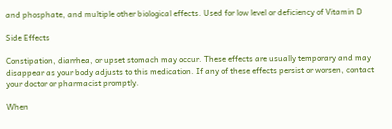and phosphate, and multiple other biological effects. Used for low level or deficiency of Vitamin D

Side Effects

Constipation, diarrhea, or upset stomach may occur. These effects are usually temporary and may disappear as your body adjusts to this medication. If any of these effects persist or worsen, contact your doctor or pharmacist promptly.

When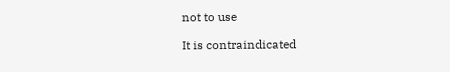not to use

It is contraindicated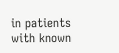in patients with known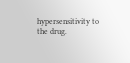hypersensitivity to the drug.